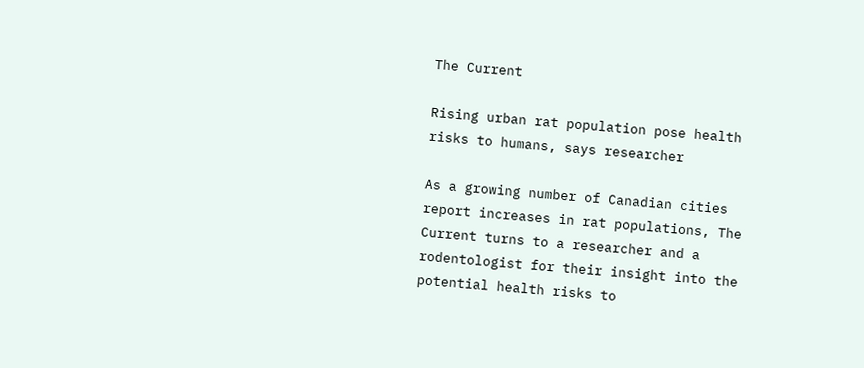The Current

Rising urban rat population pose health risks to humans, says researcher

As a growing number of Canadian cities report increases in rat populations, The Current turns to a researcher and a rodentologist for their insight into the potential health risks to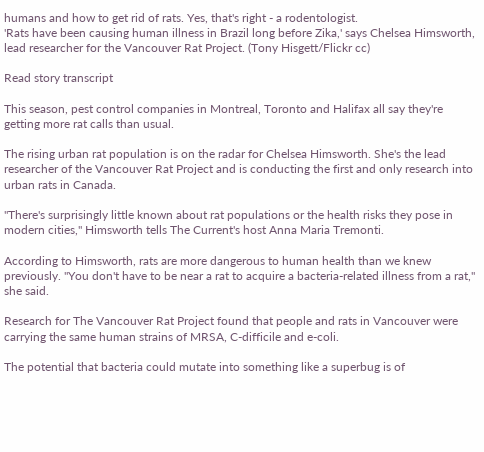humans and how to get rid of rats. Yes, that's right - a rodentologist.
'Rats have been causing human illness in Brazil long before Zika,' says Chelsea Himsworth, lead researcher for the Vancouver Rat Project. (Tony Hisgett/Flickr cc)

Read story transcript

This season, pest control companies in Montreal, Toronto and Halifax all say they're getting more rat calls than usual.

The rising urban rat population is on the radar for Chelsea Himsworth. She's the lead researcher of the Vancouver Rat Project and is conducting the first and only research into urban rats in Canada.

"There's surprisingly little known about rat populations or the health risks they pose in modern cities," Himsworth tells The Current's host Anna Maria Tremonti.

According to Himsworth, rats are more dangerous to human health than we knew previously. "You don't have to be near a rat to acquire a bacteria-related illness from a rat," she said.

Research for The Vancouver Rat Project found that people and rats in Vancouver were carrying the same human strains of MRSA, C-difficile and e-coli.

The potential that bacteria could mutate into something like a superbug is of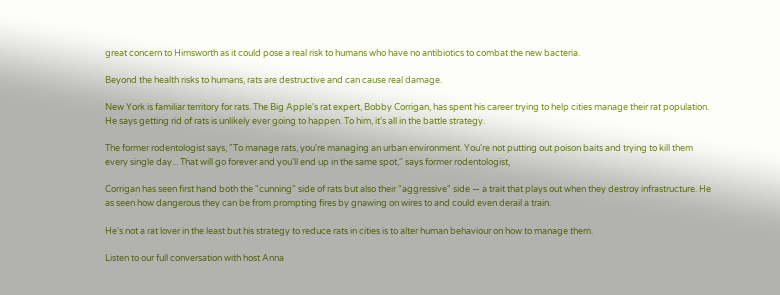great concern to Himsworth as it could pose a real risk to humans who have no antibiotics to combat the new bacteria.

Beyond the health risks to humans, rats are destructive and can cause real damage.

New York is familiar territory for rats. The Big Apple's rat expert, Bobby Corrigan, has spent his career trying to help cities manage their rat population. He says getting rid of rats is unlikely ever going to happen. To him, it's all in the battle strategy.

The former rodentologist says, "To manage rats, you're managing an urban environment. You're not putting out poison baits and trying to kill them every single day... That will go forever and you'll end up in the same spot," says former rodentologist,

Corrigan has seen first hand both the "cunning" side of rats but also their "aggressive" side — a trait that plays out when they destroy infrastructure. He as seen how dangerous they can be from prompting fires by gnawing on wires to and could even derail a train.

He's not a rat lover in the least but his strategy to reduce rats in cities is to alter human behaviour on how to manage them.

Listen to our full conversation with host Anna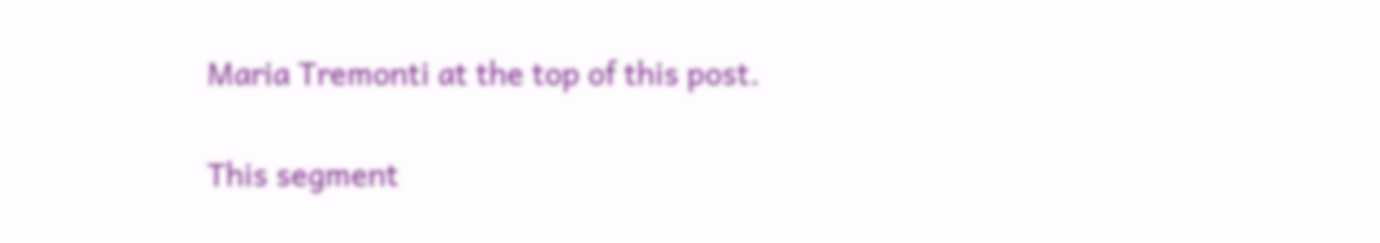Maria Tremonti at the top of this post.

This segment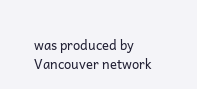was produced by Vancouver network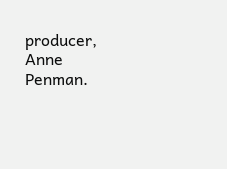producer, Anne Penman.